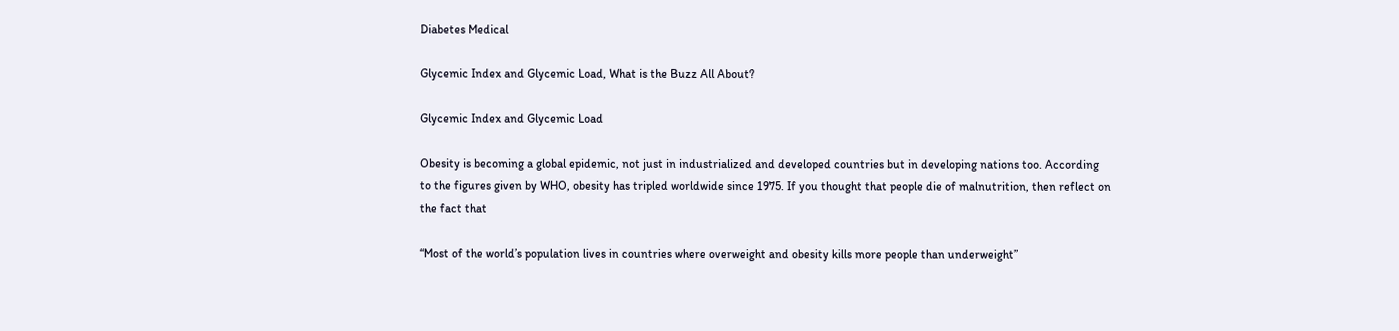Diabetes Medical

Glycemic Index and Glycemic Load, What is the Buzz All About?

Glycemic Index and Glycemic Load

Obesity is becoming a global epidemic, not just in industrialized and developed countries but in developing nations too. According to the figures given by WHO, obesity has tripled worldwide since 1975. If you thought that people die of malnutrition, then reflect on the fact that

“Most of the world’s population lives in countries where overweight and obesity kills more people than underweight”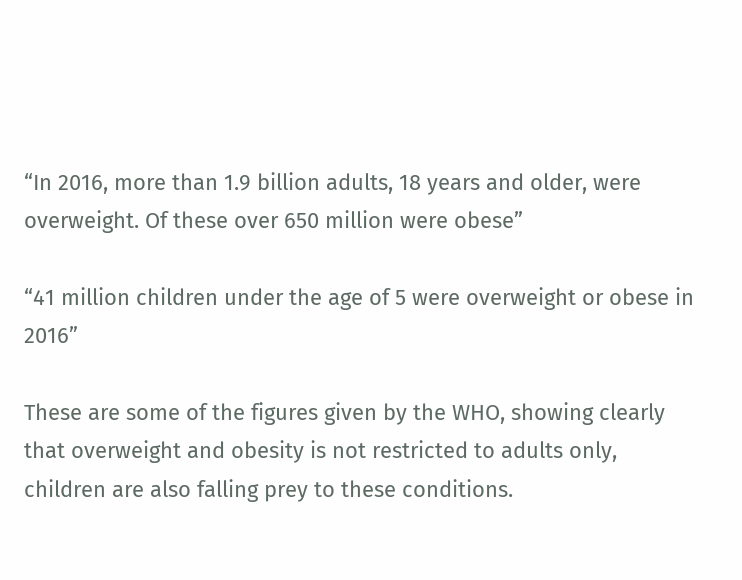“In 2016, more than 1.9 billion adults, 18 years and older, were overweight. Of these over 650 million were obese”

“41 million children under the age of 5 were overweight or obese in 2016”

These are some of the figures given by the WHO, showing clearly that overweight and obesity is not restricted to adults only, children are also falling prey to these conditions.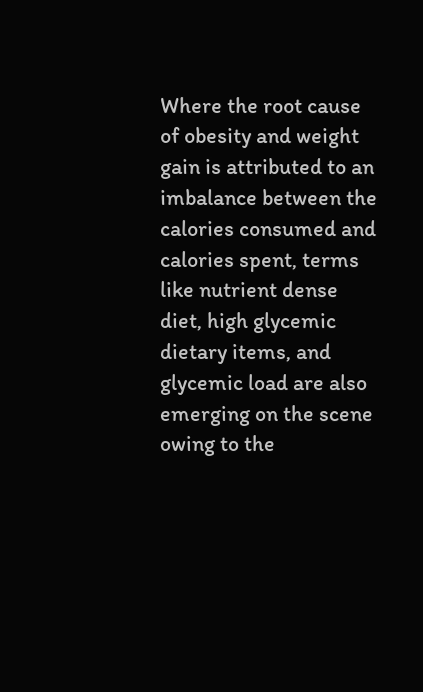Where the root cause of obesity and weight gain is attributed to an imbalance between the calories consumed and calories spent, terms like nutrient dense diet, high glycemic dietary items, and glycemic load are also emerging on the scene owing to the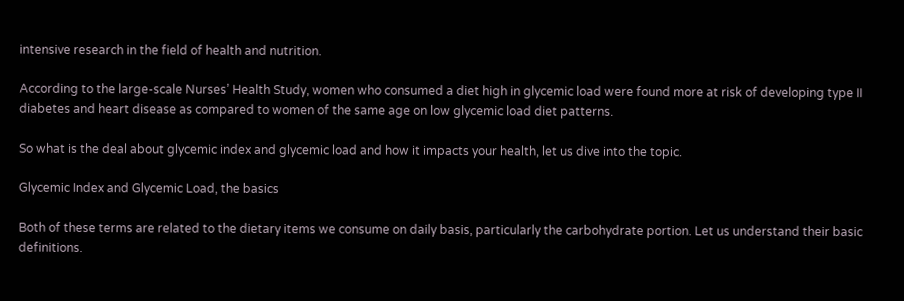intensive research in the field of health and nutrition.

According to the large-scale Nurses’ Health Study, women who consumed a diet high in glycemic load were found more at risk of developing type II diabetes and heart disease as compared to women of the same age on low glycemic load diet patterns.

So what is the deal about glycemic index and glycemic load and how it impacts your health, let us dive into the topic.

Glycemic Index and Glycemic Load, the basics

Both of these terms are related to the dietary items we consume on daily basis, particularly the carbohydrate portion. Let us understand their basic definitions.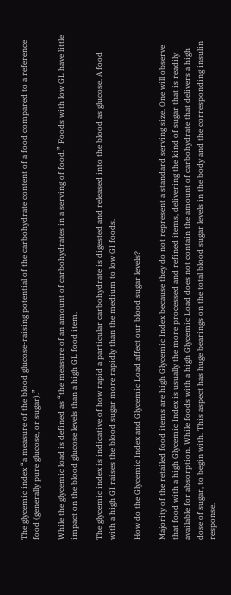The glycemic index “a measure of the blood glucose-raising potential of the carbohydrate content of a food compared to a reference food (generally pure glucose, or sugar).”

While the glycemic load is defined as “the measure of an amount of carbohydrates in a serving of food.” Foods with low GL have little impact on the blood glucose levels than a high GL food item.

The glycemic index is indicative of how rapid a particular carbohydrate is digested and released into the blood as glucose. A food with a high GI raises the blood sugar more rapidly than the medium to low GI foods.

How do the Glycemic Index and Glycemic Load affect our blood sugar levels?

Majority of the retailed food items are high Glycemic Index because they do not represent a standard serving size. One will observe that food with a high Glycemic Index is usually the more processed and refined items, delivering the kind of sugar that is readily available for absorption. While foods with a high Glycemic Load does not contain the amount of carbohydrate that delivers a high dose of sugar, to begin with. This aspect has huge bearings on the total blood sugar levels in the body and the corresponding insulin response.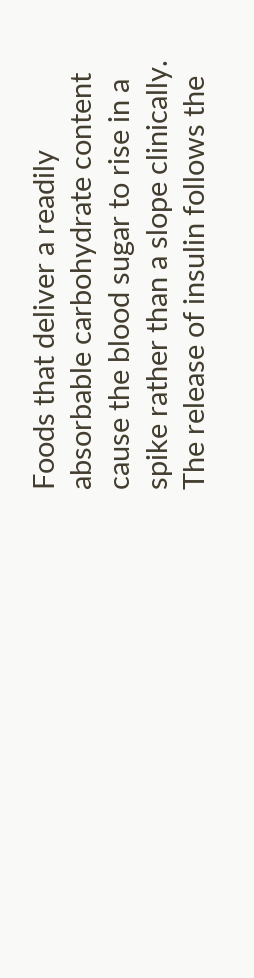Foods that deliver a readily absorbable carbohydrate content cause the blood sugar to rise in a spike rather than a slope clinically. The release of insulin follows the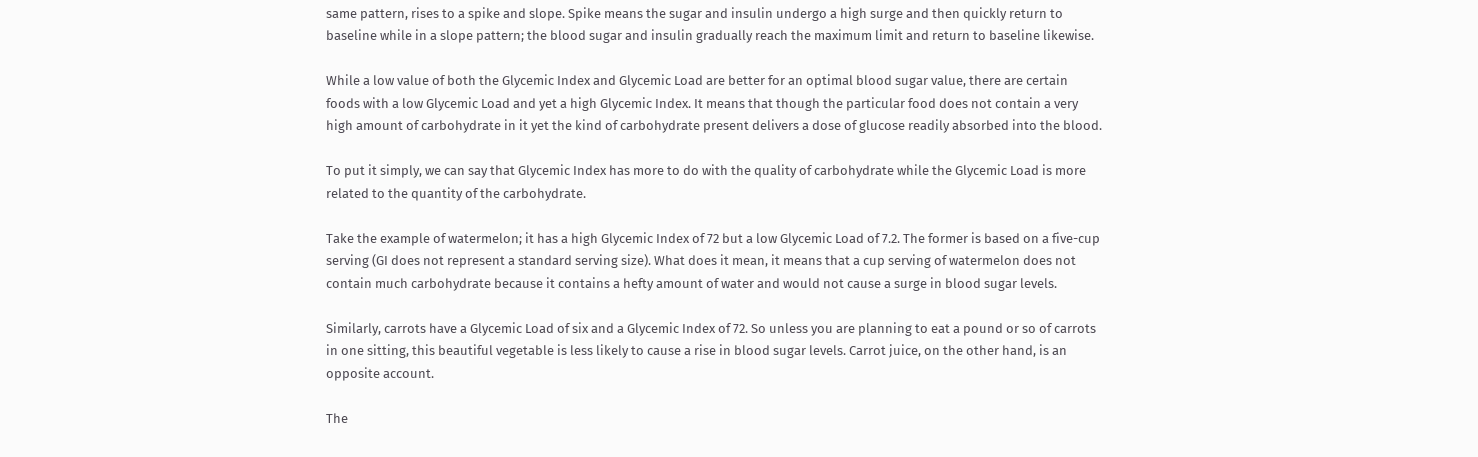same pattern, rises to a spike and slope. Spike means the sugar and insulin undergo a high surge and then quickly return to baseline while in a slope pattern; the blood sugar and insulin gradually reach the maximum limit and return to baseline likewise.

While a low value of both the Glycemic Index and Glycemic Load are better for an optimal blood sugar value, there are certain foods with a low Glycemic Load and yet a high Glycemic Index. It means that though the particular food does not contain a very high amount of carbohydrate in it yet the kind of carbohydrate present delivers a dose of glucose readily absorbed into the blood.

To put it simply, we can say that Glycemic Index has more to do with the quality of carbohydrate while the Glycemic Load is more related to the quantity of the carbohydrate.

Take the example of watermelon; it has a high Glycemic Index of 72 but a low Glycemic Load of 7.2. The former is based on a five-cup serving (GI does not represent a standard serving size). What does it mean, it means that a cup serving of watermelon does not contain much carbohydrate because it contains a hefty amount of water and would not cause a surge in blood sugar levels.

Similarly, carrots have a Glycemic Load of six and a Glycemic Index of 72. So unless you are planning to eat a pound or so of carrots in one sitting, this beautiful vegetable is less likely to cause a rise in blood sugar levels. Carrot juice, on the other hand, is an opposite account.

The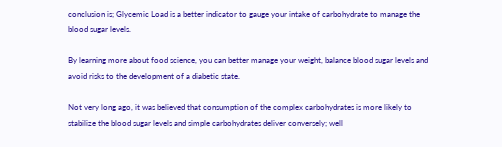conclusion is; Glycemic Load is a better indicator to gauge your intake of carbohydrate to manage the blood sugar levels.

By learning more about food science, you can better manage your weight, balance blood sugar levels and avoid risks to the development of a diabetic state.

Not very long ago, it was believed that consumption of the complex carbohydrates is more likely to stabilize the blood sugar levels and simple carbohydrates deliver conversely; well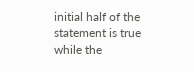initial half of the statement is true while the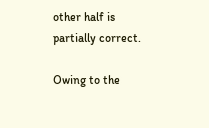other half is partially correct.

Owing to the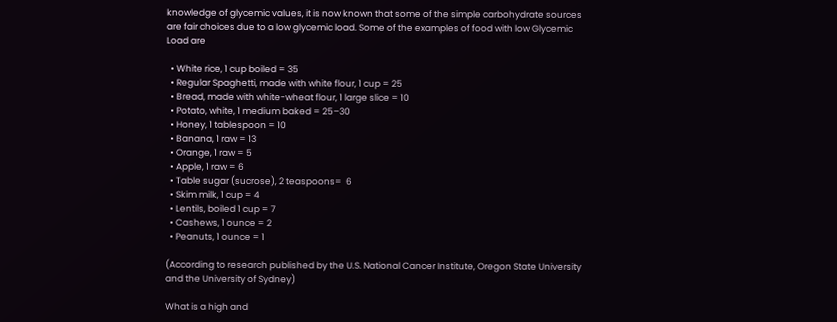knowledge of glycemic values, it is now known that some of the simple carbohydrate sources are fair choices due to a low glycemic load. Some of the examples of food with low Glycemic Load are

  • White rice, 1 cup boiled = 35
  • Regular Spaghetti, made with white flour, 1 cup = 25
  • Bread, made with white-wheat flour, 1 large slice = 10
  • Potato, white, 1 medium baked = 25–30
  • Honey, 1 tablespoon = 10
  • Banana, 1 raw = 13
  • Orange, 1 raw = 5
  • Apple, 1 raw = 6
  • Table sugar (sucrose), 2 teaspoons=  6
  • Skim milk, 1 cup = 4
  • Lentils, boiled 1 cup = 7
  • Cashews, 1 ounce = 2
  • Peanuts, 1 ounce = 1

(According to research published by the U.S. National Cancer Institute, Oregon State University and the University of Sydney)

What is a high and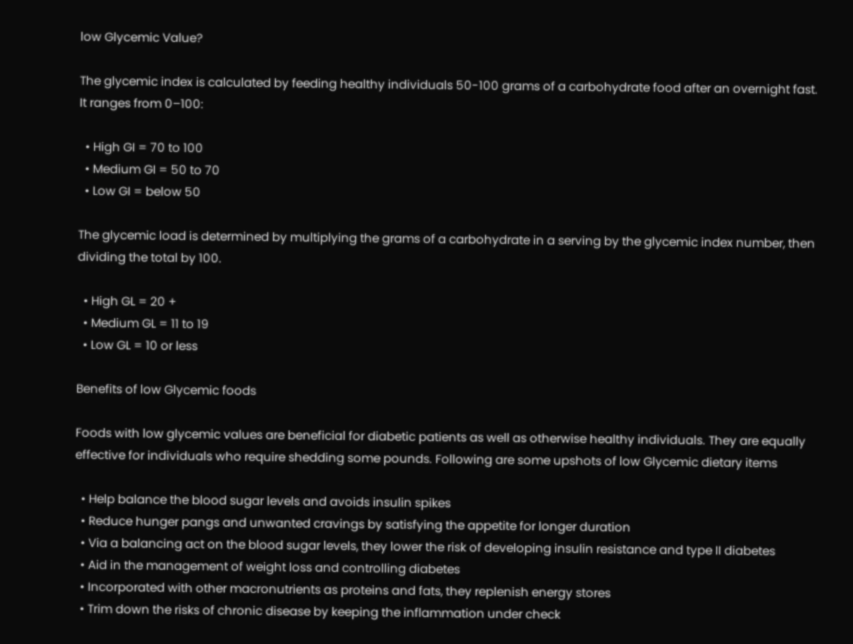low Glycemic Value?

The glycemic index is calculated by feeding healthy individuals 50-100 grams of a carbohydrate food after an overnight fast. It ranges from 0–100:

  • High GI = 70 to 100
  • Medium GI = 50 to 70
  • Low GI = below 50

The glycemic load is determined by multiplying the grams of a carbohydrate in a serving by the glycemic index number, then dividing the total by 100.

  • High GL = 20 +
  • Medium GL = 11 to 19
  • Low GL = 10 or less

Benefits of low Glycemic foods

Foods with low glycemic values are beneficial for diabetic patients as well as otherwise healthy individuals. They are equally effective for individuals who require shedding some pounds. Following are some upshots of low Glycemic dietary items

  • Help balance the blood sugar levels and avoids insulin spikes
  • Reduce hunger pangs and unwanted cravings by satisfying the appetite for longer duration
  • Via a balancing act on the blood sugar levels, they lower the risk of developing insulin resistance and type II diabetes
  • Aid in the management of weight loss and controlling diabetes
  • Incorporated with other macronutrients as proteins and fats, they replenish energy stores
  • Trim down the risks of chronic disease by keeping the inflammation under check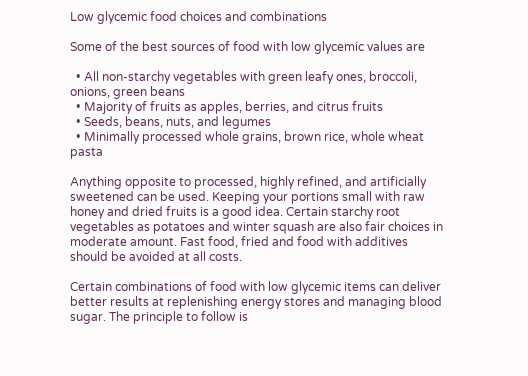Low glycemic food choices and combinations

Some of the best sources of food with low glycemic values are

  • All non-starchy vegetables with green leafy ones, broccoli, onions, green beans
  • Majority of fruits as apples, berries, and citrus fruits
  • Seeds, beans, nuts, and legumes
  • Minimally processed whole grains, brown rice, whole wheat pasta

Anything opposite to processed, highly refined, and artificially sweetened can be used. Keeping your portions small with raw honey and dried fruits is a good idea. Certain starchy root vegetables as potatoes and winter squash are also fair choices in moderate amount. Fast food, fried and food with additives should be avoided at all costs.

Certain combinations of food with low glycemic items can deliver better results at replenishing energy stores and managing blood sugar. The principle to follow is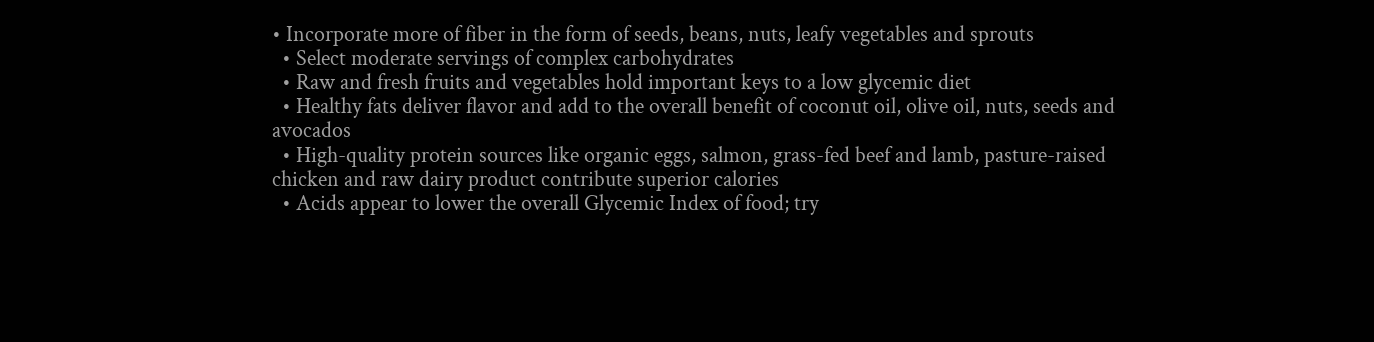• Incorporate more of fiber in the form of seeds, beans, nuts, leafy vegetables and sprouts
  • Select moderate servings of complex carbohydrates
  • Raw and fresh fruits and vegetables hold important keys to a low glycemic diet
  • Healthy fats deliver flavor and add to the overall benefit of coconut oil, olive oil, nuts, seeds and avocados
  • High-quality protein sources like organic eggs, salmon, grass-fed beef and lamb, pasture-raised chicken and raw dairy product contribute superior calories
  • Acids appear to lower the overall Glycemic Index of food; try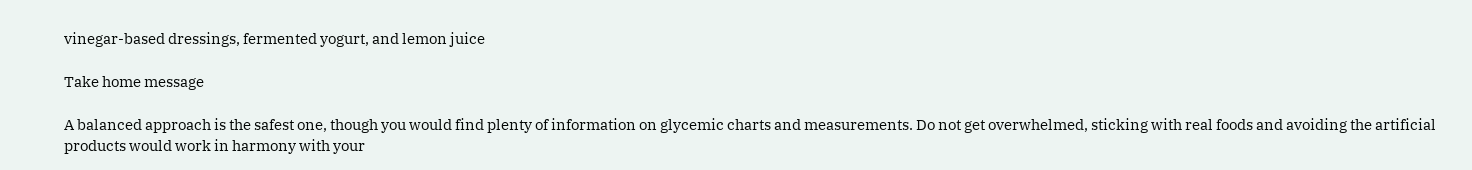vinegar-based dressings, fermented yogurt, and lemon juice

Take home message

A balanced approach is the safest one, though you would find plenty of information on glycemic charts and measurements. Do not get overwhelmed, sticking with real foods and avoiding the artificial products would work in harmony with your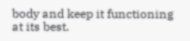body and keep it functioning at its best.